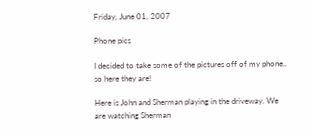Friday, June 01, 2007

Phone pics

I decided to take some of the pictures off of my phone.. so here they are!

Here is John and Sherman playing in the driveway. We are watching Sherman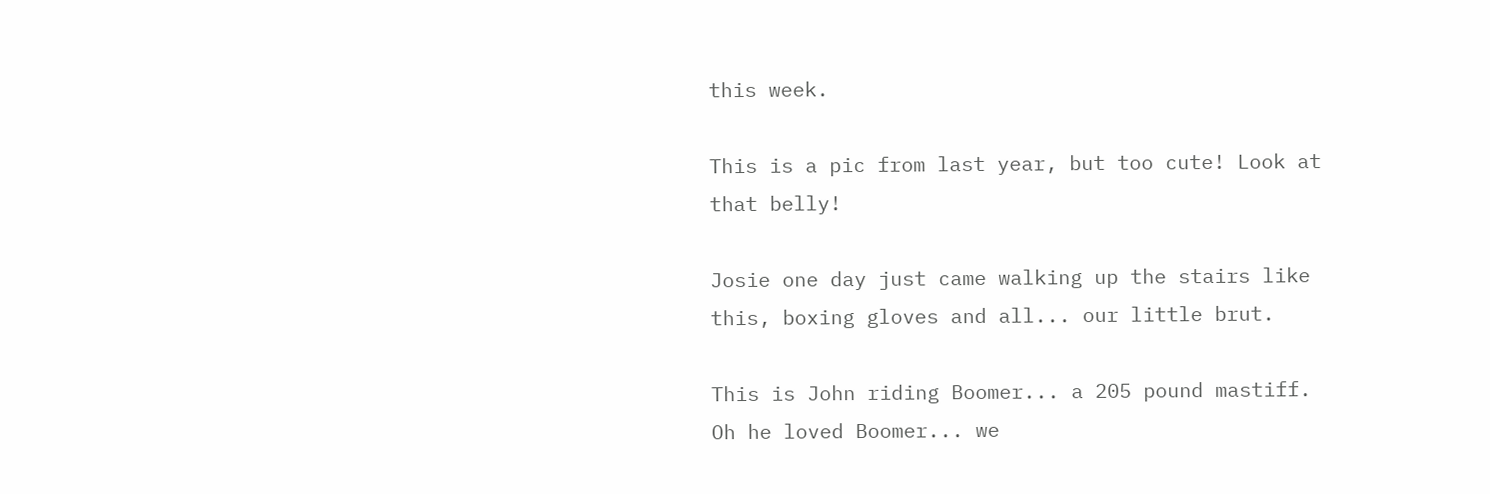this week.

This is a pic from last year, but too cute! Look at that belly!

Josie one day just came walking up the stairs like this, boxing gloves and all... our little brut.

This is John riding Boomer... a 205 pound mastiff. Oh he loved Boomer... we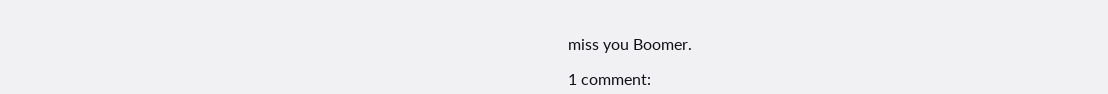miss you Boomer.

1 comment: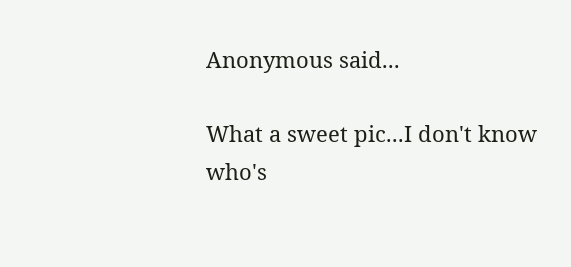Anonymous said...

What a sweet pic...I don't know who's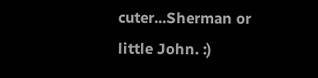cuter...Sherman or little John. :)